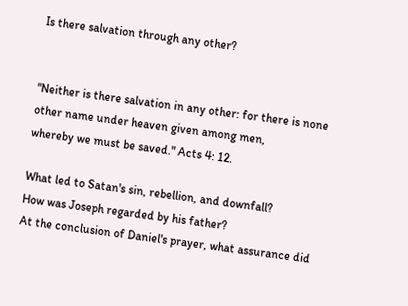Is there salvation through any other?


"Neither is there salvation in any other: for there is none other name under heaven given among men,
whereby we must be saved." Acts 4: 12.

What led to Satan's sin, rebellion, and downfall?
How was Joseph regarded by his father?
At the conclusion of Daniel's prayer, what assurance did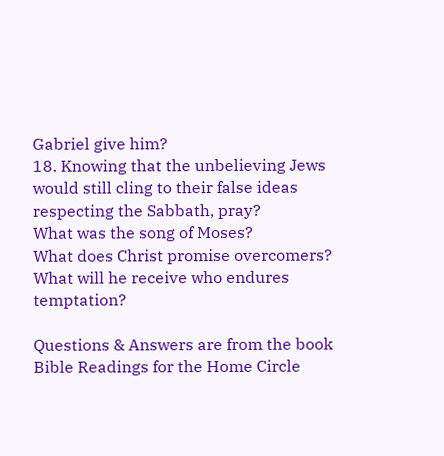Gabriel give him?
18. Knowing that the unbelieving Jews would still cling to their false ideas respecting the Sabbath, pray?
What was the song of Moses?
What does Christ promise overcomers?
What will he receive who endures temptation?

Questions & Answers are from the book Bible Readings for the Home Circle